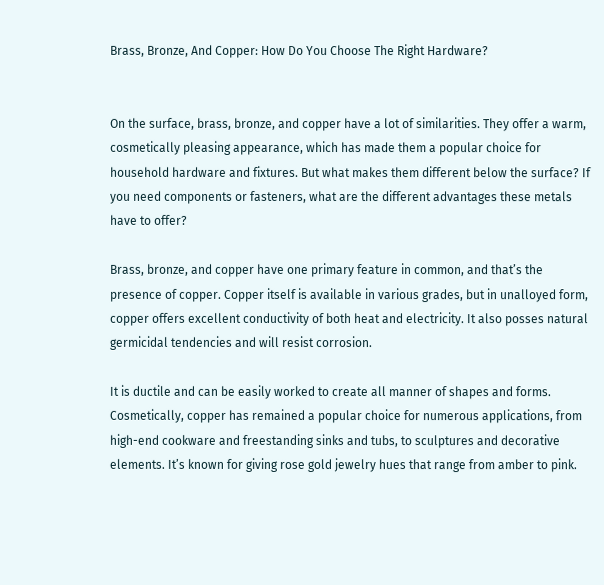Brass, Bronze, And Copper: How Do You Choose The Right Hardware?


On the surface, brass, bronze, and copper have a lot of similarities. They offer a warm, cosmetically pleasing appearance, which has made them a popular choice for household hardware and fixtures. But what makes them different below the surface? If you need components or fasteners, what are the different advantages these metals have to offer?

Brass, bronze, and copper have one primary feature in common, and that’s the presence of copper. Copper itself is available in various grades, but in unalloyed form, copper offers excellent conductivity of both heat and electricity. It also posses natural germicidal tendencies and will resist corrosion.

It is ductile and can be easily worked to create all manner of shapes and forms. Cosmetically, copper has remained a popular choice for numerous applications, from high-end cookware and freestanding sinks and tubs, to sculptures and decorative elements. It’s known for giving rose gold jewelry hues that range from amber to pink.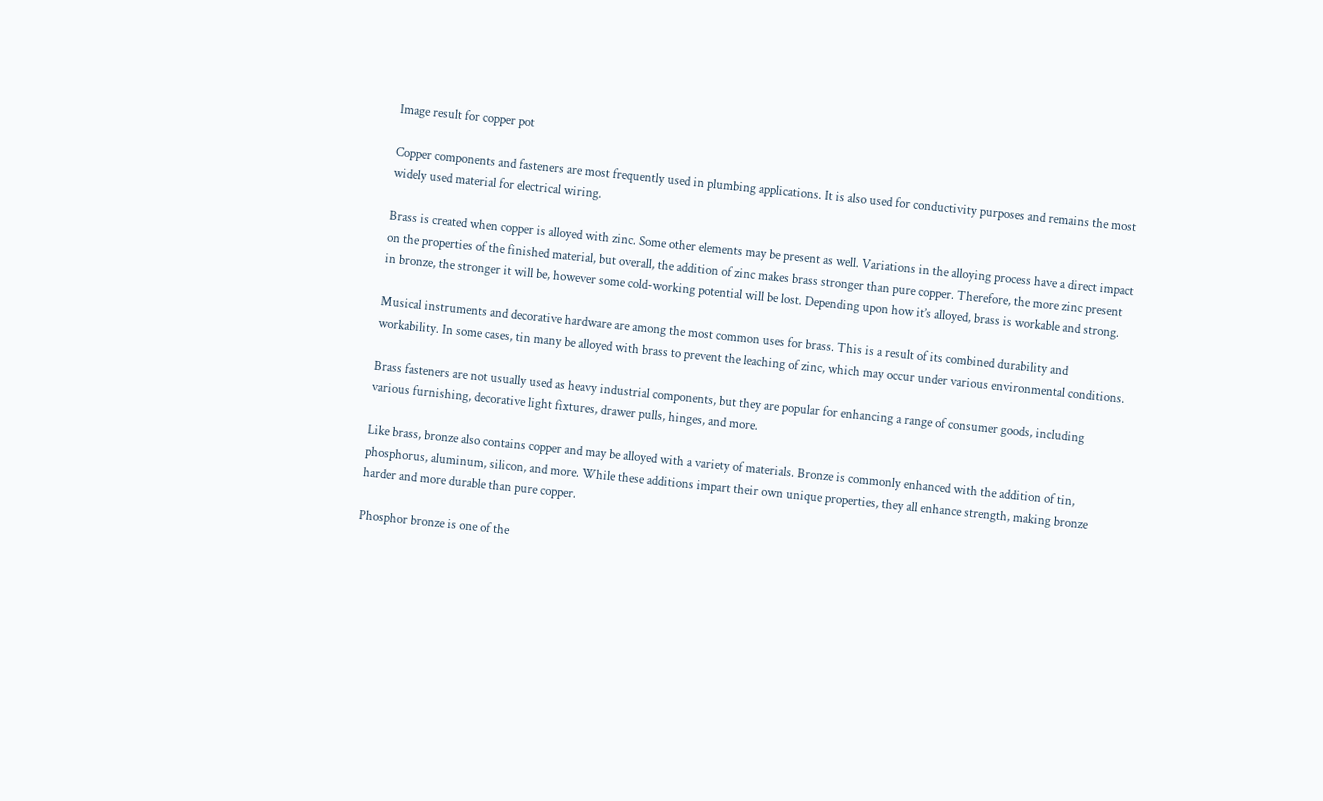Image result for copper pot

Copper components and fasteners are most frequently used in plumbing applications. It is also used for conductivity purposes and remains the most widely used material for electrical wiring.

Brass is created when copper is alloyed with zinc. Some other elements may be present as well. Variations in the alloying process have a direct impact on the properties of the finished material, but overall, the addition of zinc makes brass stronger than pure copper. Therefore, the more zinc present in bronze, the stronger it will be, however some cold-working potential will be lost. Depending upon how it’s alloyed, brass is workable and strong.

Musical instruments and decorative hardware are among the most common uses for brass. This is a result of its combined durability and workability. In some cases, tin many be alloyed with brass to prevent the leaching of zinc, which may occur under various environmental conditions.

Brass fasteners are not usually used as heavy industrial components, but they are popular for enhancing a range of consumer goods, including various furnishing, decorative light fixtures, drawer pulls, hinges, and more.

Like brass, bronze also contains copper and may be alloyed with a variety of materials. Bronze is commonly enhanced with the addition of tin, phosphorus, aluminum, silicon, and more. While these additions impart their own unique properties, they all enhance strength, making bronze harder and more durable than pure copper.

Phosphor bronze is one of the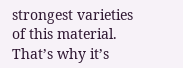strongest varieties of this material. That’s why it’s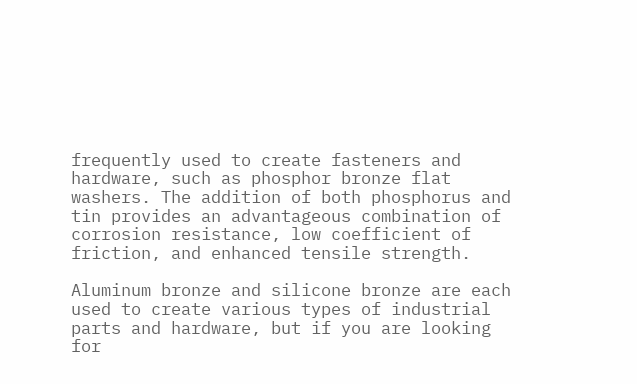frequently used to create fasteners and hardware, such as phosphor bronze flat washers. The addition of both phosphorus and tin provides an advantageous combination of corrosion resistance, low coefficient of friction, and enhanced tensile strength.

Aluminum bronze and silicone bronze are each used to create various types of industrial parts and hardware, but if you are looking for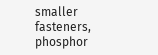smaller fasteners, phosphor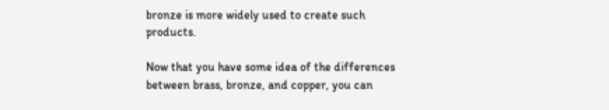bronze is more widely used to create such products.

Now that you have some idea of the differences between brass, bronze, and copper, you can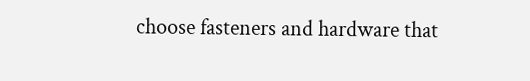choose fasteners and hardware that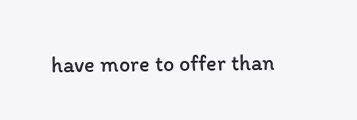have more to offer than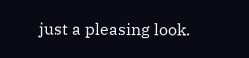just a pleasing look.